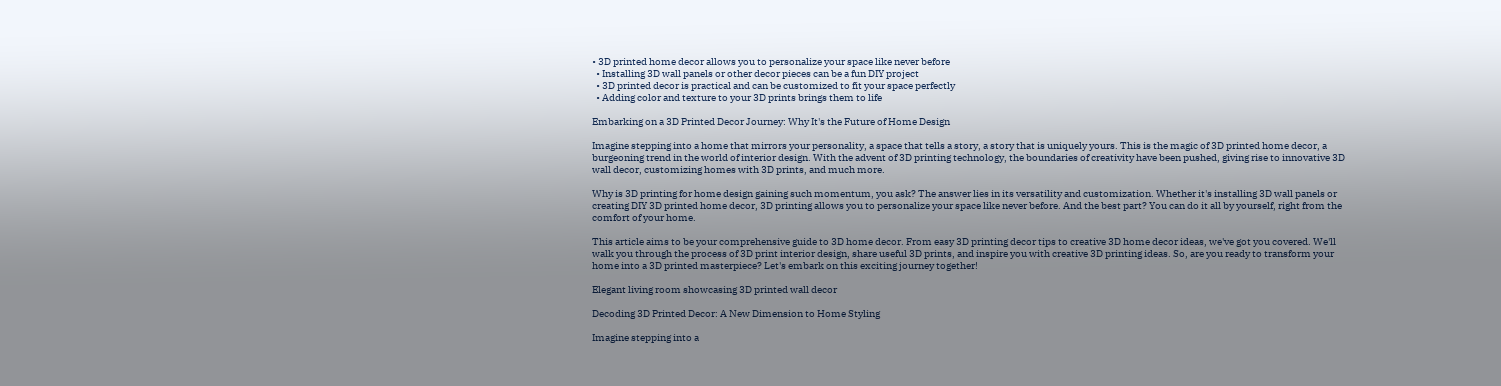• 3D printed home decor allows you to personalize your space like never before
  • Installing 3D wall panels or other decor pieces can be a fun DIY project
  • 3D printed decor is practical and can be customized to fit your space perfectly
  • Adding color and texture to your 3D prints brings them to life

Embarking on a 3D Printed Decor Journey: Why It's the Future of Home Design

Imagine stepping into a home that mirrors your personality, a space that tells a story, a story that is uniquely yours. This is the magic of 3D printed home decor, a burgeoning trend in the world of interior design. With the advent of 3D printing technology, the boundaries of creativity have been pushed, giving rise to innovative 3D wall decor, customizing homes with 3D prints, and much more.

Why is 3D printing for home design gaining such momentum, you ask? The answer lies in its versatility and customization. Whether it's installing 3D wall panels or creating DIY 3D printed home decor, 3D printing allows you to personalize your space like never before. And the best part? You can do it all by yourself, right from the comfort of your home.

This article aims to be your comprehensive guide to 3D home decor. From easy 3D printing decor tips to creative 3D home decor ideas, we've got you covered. We'll walk you through the process of 3D print interior design, share useful 3D prints, and inspire you with creative 3D printing ideas. So, are you ready to transform your home into a 3D printed masterpiece? Let's embark on this exciting journey together!

Elegant living room showcasing 3D printed wall decor

Decoding 3D Printed Decor: A New Dimension to Home Styling

Imagine stepping into a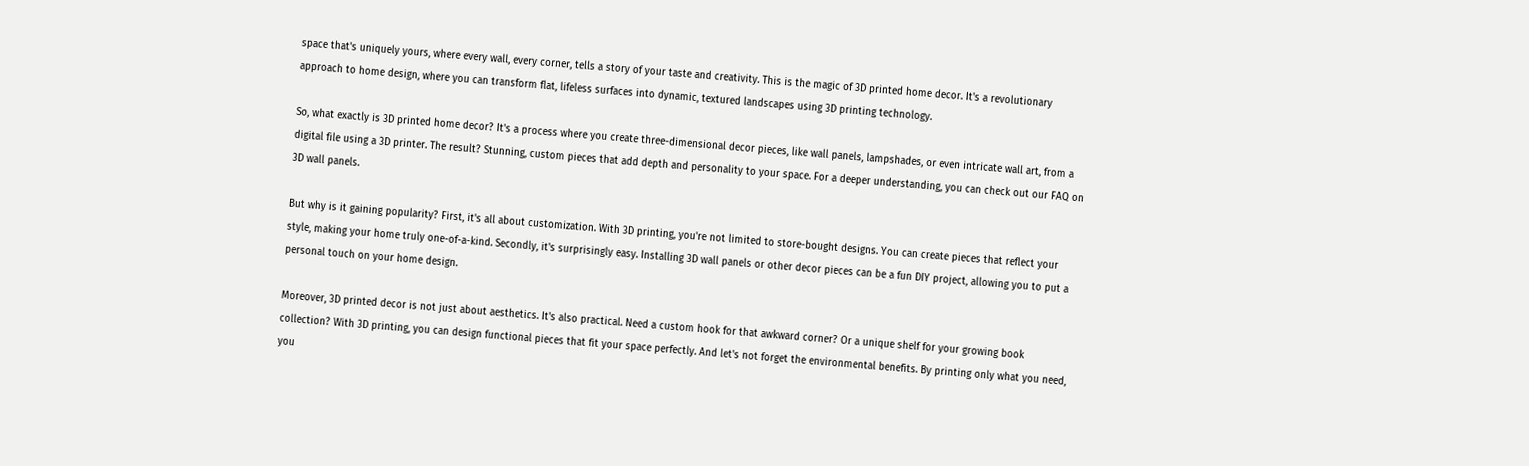space that's uniquely yours, where every wall, every corner, tells a story of your taste and creativity. This is the magic of 3D printed home decor. It's a revolutionary approach to home design, where you can transform flat, lifeless surfaces into dynamic, textured landscapes using 3D printing technology.

So, what exactly is 3D printed home decor? It's a process where you create three-dimensional decor pieces, like wall panels, lampshades, or even intricate wall art, from a digital file using a 3D printer. The result? Stunning, custom pieces that add depth and personality to your space. For a deeper understanding, you can check out our FAQ on 3D wall panels.

But why is it gaining popularity? First, it's all about customization. With 3D printing, you're not limited to store-bought designs. You can create pieces that reflect your style, making your home truly one-of-a-kind. Secondly, it's surprisingly easy. Installing 3D wall panels or other decor pieces can be a fun DIY project, allowing you to put a personal touch on your home design.

Moreover, 3D printed decor is not just about aesthetics. It's also practical. Need a custom hook for that awkward corner? Or a unique shelf for your growing book collection? With 3D printing, you can design functional pieces that fit your space perfectly. And let's not forget the environmental benefits. By printing only what you need, you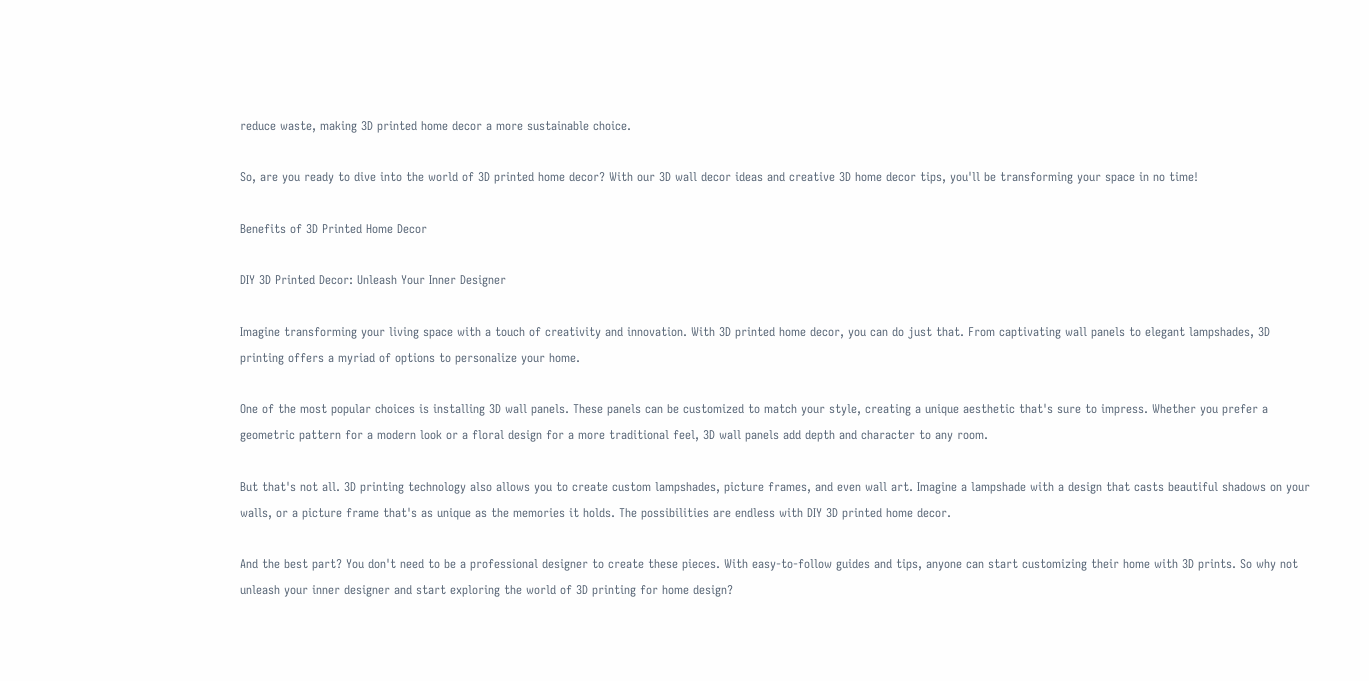reduce waste, making 3D printed home decor a more sustainable choice.

So, are you ready to dive into the world of 3D printed home decor? With our 3D wall decor ideas and creative 3D home decor tips, you'll be transforming your space in no time!

Benefits of 3D Printed Home Decor

DIY 3D Printed Decor: Unleash Your Inner Designer

Imagine transforming your living space with a touch of creativity and innovation. With 3D printed home decor, you can do just that. From captivating wall panels to elegant lampshades, 3D printing offers a myriad of options to personalize your home.

One of the most popular choices is installing 3D wall panels. These panels can be customized to match your style, creating a unique aesthetic that's sure to impress. Whether you prefer a geometric pattern for a modern look or a floral design for a more traditional feel, 3D wall panels add depth and character to any room.

But that's not all. 3D printing technology also allows you to create custom lampshades, picture frames, and even wall art. Imagine a lampshade with a design that casts beautiful shadows on your walls, or a picture frame that's as unique as the memories it holds. The possibilities are endless with DIY 3D printed home decor.

And the best part? You don't need to be a professional designer to create these pieces. With easy-to-follow guides and tips, anyone can start customizing their home with 3D prints. So why not unleash your inner designer and start exploring the world of 3D printing for home design?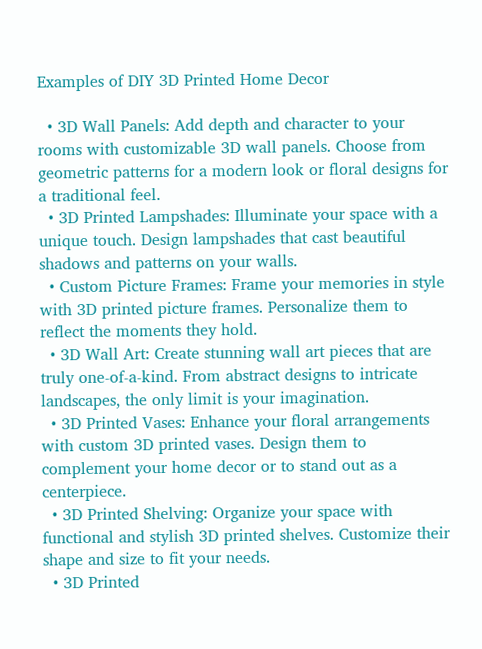Examples of DIY 3D Printed Home Decor

  • 3D Wall Panels: Add depth and character to your rooms with customizable 3D wall panels. Choose from geometric patterns for a modern look or floral designs for a traditional feel.
  • 3D Printed Lampshades: Illuminate your space with a unique touch. Design lampshades that cast beautiful shadows and patterns on your walls.
  • Custom Picture Frames: Frame your memories in style with 3D printed picture frames. Personalize them to reflect the moments they hold.
  • 3D Wall Art: Create stunning wall art pieces that are truly one-of-a-kind. From abstract designs to intricate landscapes, the only limit is your imagination.
  • 3D Printed Vases: Enhance your floral arrangements with custom 3D printed vases. Design them to complement your home decor or to stand out as a centerpiece.
  • 3D Printed Shelving: Organize your space with functional and stylish 3D printed shelves. Customize their shape and size to fit your needs.
  • 3D Printed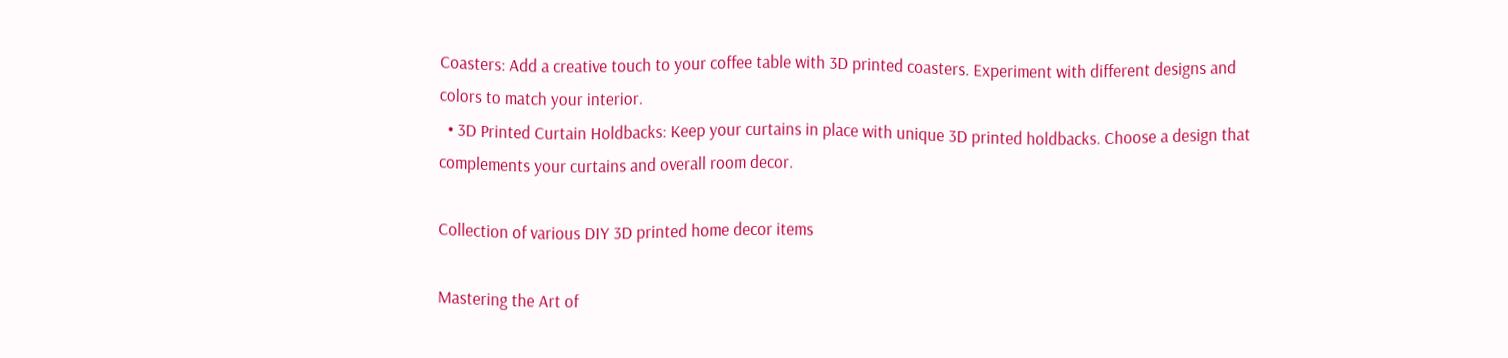Coasters: Add a creative touch to your coffee table with 3D printed coasters. Experiment with different designs and colors to match your interior.
  • 3D Printed Curtain Holdbacks: Keep your curtains in place with unique 3D printed holdbacks. Choose a design that complements your curtains and overall room decor.

Collection of various DIY 3D printed home decor items

Mastering the Art of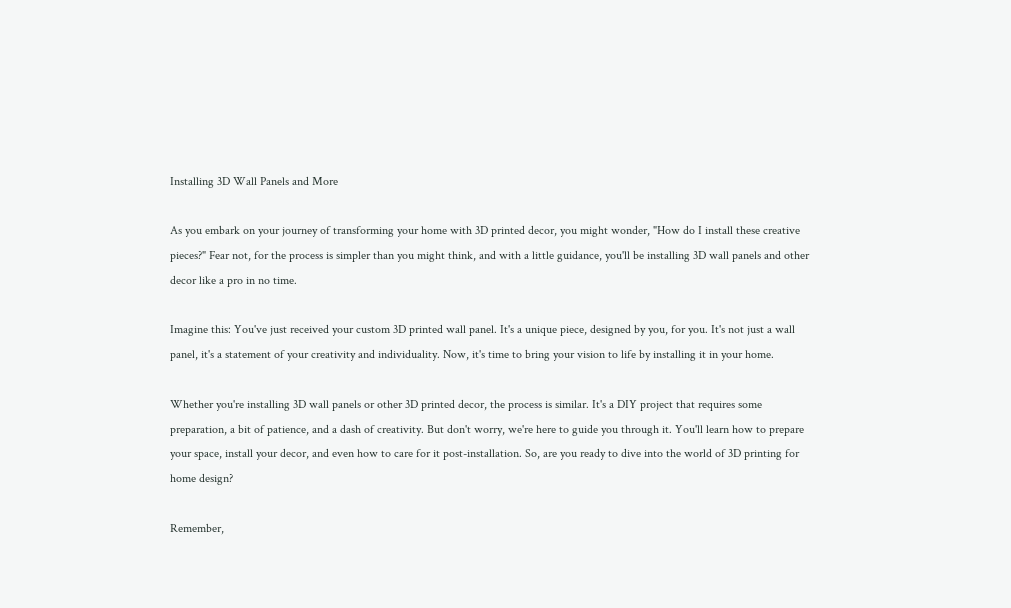Installing 3D Wall Panels and More

As you embark on your journey of transforming your home with 3D printed decor, you might wonder, "How do I install these creative pieces?" Fear not, for the process is simpler than you might think, and with a little guidance, you'll be installing 3D wall panels and other decor like a pro in no time.

Imagine this: You've just received your custom 3D printed wall panel. It's a unique piece, designed by you, for you. It's not just a wall panel, it's a statement of your creativity and individuality. Now, it's time to bring your vision to life by installing it in your home.

Whether you're installing 3D wall panels or other 3D printed decor, the process is similar. It's a DIY project that requires some preparation, a bit of patience, and a dash of creativity. But don't worry, we're here to guide you through it. You'll learn how to prepare your space, install your decor, and even how to care for it post-installation. So, are you ready to dive into the world of 3D printing for home design?

Remember,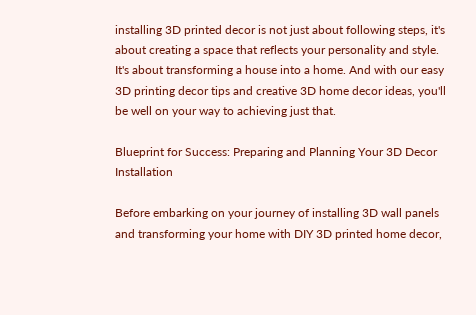installing 3D printed decor is not just about following steps, it's about creating a space that reflects your personality and style. It's about transforming a house into a home. And with our easy 3D printing decor tips and creative 3D home decor ideas, you'll be well on your way to achieving just that.

Blueprint for Success: Preparing and Planning Your 3D Decor Installation

Before embarking on your journey of installing 3D wall panels and transforming your home with DIY 3D printed home decor,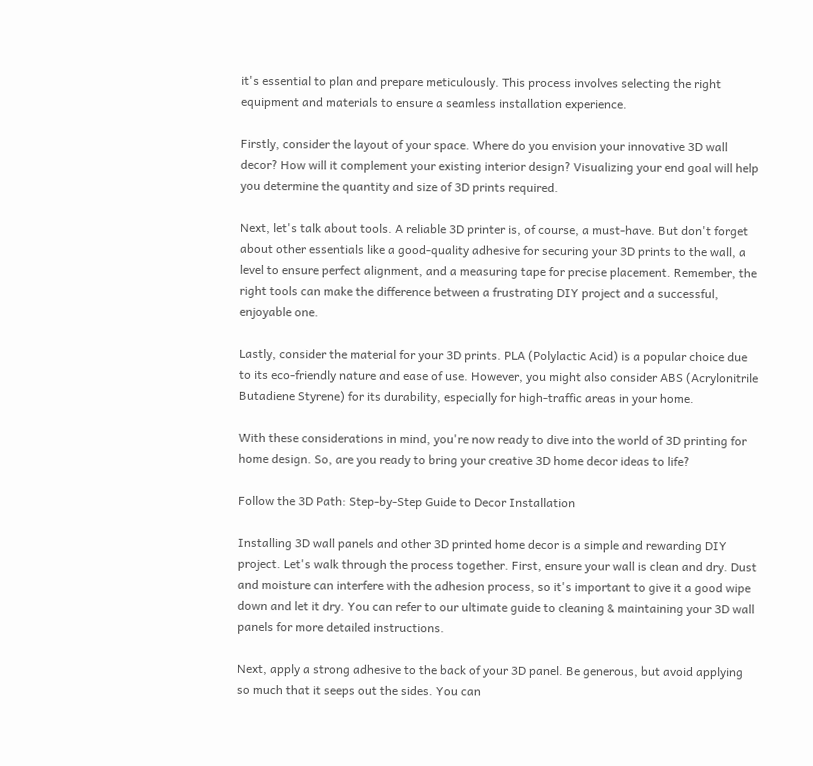it's essential to plan and prepare meticulously. This process involves selecting the right equipment and materials to ensure a seamless installation experience.

Firstly, consider the layout of your space. Where do you envision your innovative 3D wall decor? How will it complement your existing interior design? Visualizing your end goal will help you determine the quantity and size of 3D prints required.

Next, let's talk about tools. A reliable 3D printer is, of course, a must-have. But don't forget about other essentials like a good-quality adhesive for securing your 3D prints to the wall, a level to ensure perfect alignment, and a measuring tape for precise placement. Remember, the right tools can make the difference between a frustrating DIY project and a successful, enjoyable one.

Lastly, consider the material for your 3D prints. PLA (Polylactic Acid) is a popular choice due to its eco-friendly nature and ease of use. However, you might also consider ABS (Acrylonitrile Butadiene Styrene) for its durability, especially for high-traffic areas in your home.

With these considerations in mind, you're now ready to dive into the world of 3D printing for home design. So, are you ready to bring your creative 3D home decor ideas to life?

Follow the 3D Path: Step-by-Step Guide to Decor Installation

Installing 3D wall panels and other 3D printed home decor is a simple and rewarding DIY project. Let's walk through the process together. First, ensure your wall is clean and dry. Dust and moisture can interfere with the adhesion process, so it's important to give it a good wipe down and let it dry. You can refer to our ultimate guide to cleaning & maintaining your 3D wall panels for more detailed instructions.

Next, apply a strong adhesive to the back of your 3D panel. Be generous, but avoid applying so much that it seeps out the sides. You can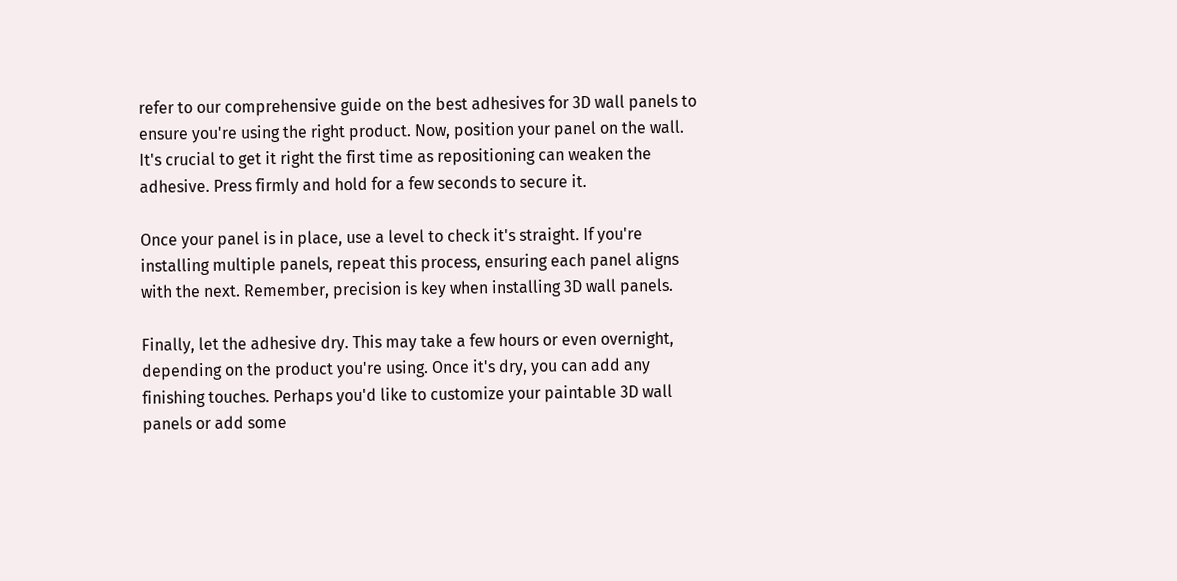refer to our comprehensive guide on the best adhesives for 3D wall panels to ensure you're using the right product. Now, position your panel on the wall. It's crucial to get it right the first time as repositioning can weaken the adhesive. Press firmly and hold for a few seconds to secure it.

Once your panel is in place, use a level to check it's straight. If you're installing multiple panels, repeat this process, ensuring each panel aligns with the next. Remember, precision is key when installing 3D wall panels.

Finally, let the adhesive dry. This may take a few hours or even overnight, depending on the product you're using. Once it's dry, you can add any finishing touches. Perhaps you'd like to customize your paintable 3D wall panels or add some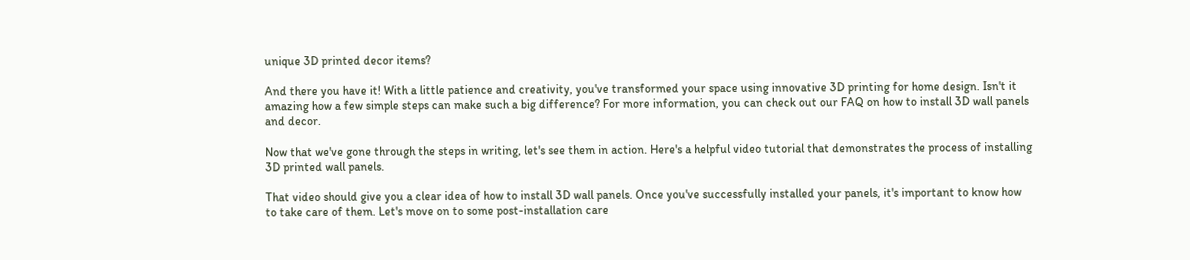unique 3D printed decor items?

And there you have it! With a little patience and creativity, you've transformed your space using innovative 3D printing for home design. Isn't it amazing how a few simple steps can make such a big difference? For more information, you can check out our FAQ on how to install 3D wall panels and decor.

Now that we've gone through the steps in writing, let's see them in action. Here's a helpful video tutorial that demonstrates the process of installing 3D printed wall panels.

That video should give you a clear idea of how to install 3D wall panels. Once you've successfully installed your panels, it's important to know how to take care of them. Let's move on to some post-installation care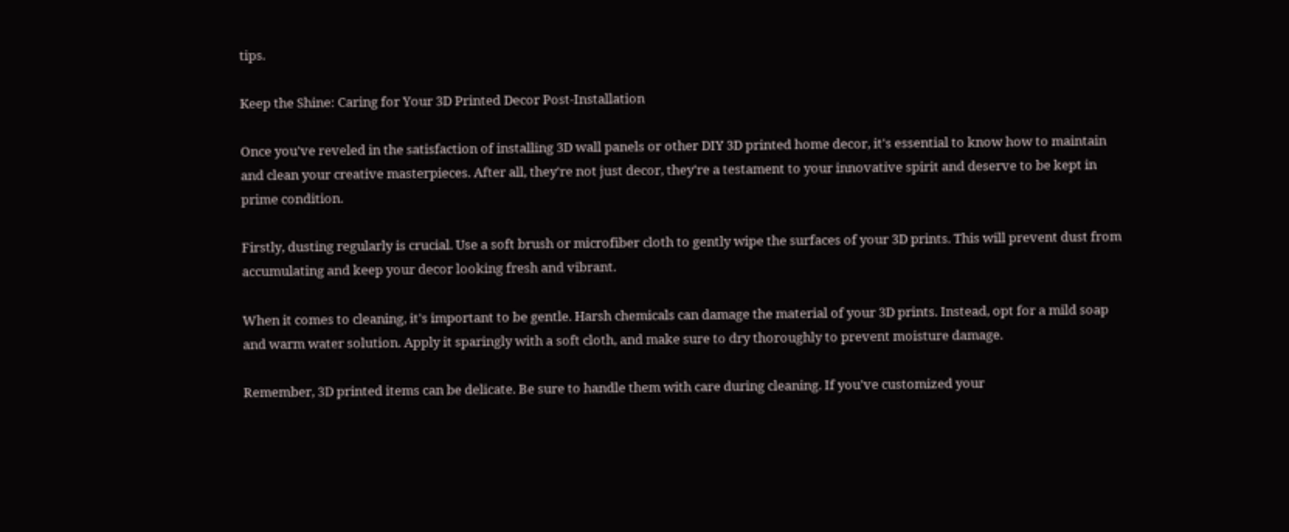tips.

Keep the Shine: Caring for Your 3D Printed Decor Post-Installation

Once you've reveled in the satisfaction of installing 3D wall panels or other DIY 3D printed home decor, it's essential to know how to maintain and clean your creative masterpieces. After all, they're not just decor, they're a testament to your innovative spirit and deserve to be kept in prime condition.

Firstly, dusting regularly is crucial. Use a soft brush or microfiber cloth to gently wipe the surfaces of your 3D prints. This will prevent dust from accumulating and keep your decor looking fresh and vibrant.

When it comes to cleaning, it's important to be gentle. Harsh chemicals can damage the material of your 3D prints. Instead, opt for a mild soap and warm water solution. Apply it sparingly with a soft cloth, and make sure to dry thoroughly to prevent moisture damage.

Remember, 3D printed items can be delicate. Be sure to handle them with care during cleaning. If you've customized your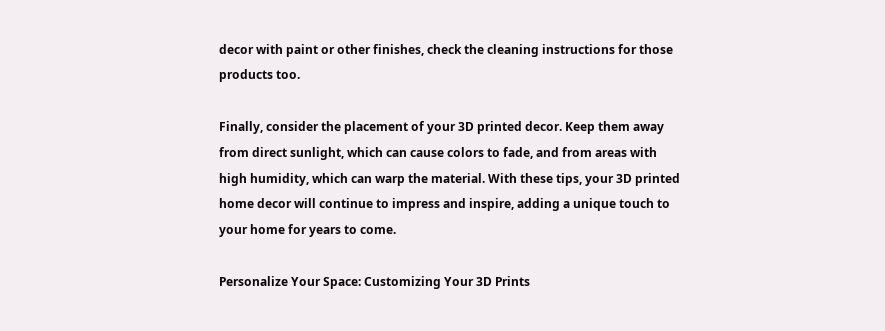decor with paint or other finishes, check the cleaning instructions for those products too.

Finally, consider the placement of your 3D printed decor. Keep them away from direct sunlight, which can cause colors to fade, and from areas with high humidity, which can warp the material. With these tips, your 3D printed home decor will continue to impress and inspire, adding a unique touch to your home for years to come.

Personalize Your Space: Customizing Your 3D Prints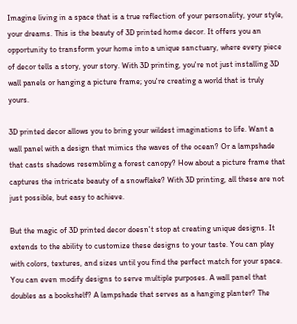Imagine living in a space that is a true reflection of your personality, your style, your dreams. This is the beauty of 3D printed home decor. It offers you an opportunity to transform your home into a unique sanctuary, where every piece of decor tells a story, your story. With 3D printing, you're not just installing 3D wall panels or hanging a picture frame; you're creating a world that is truly yours.

3D printed decor allows you to bring your wildest imaginations to life. Want a wall panel with a design that mimics the waves of the ocean? Or a lampshade that casts shadows resembling a forest canopy? How about a picture frame that captures the intricate beauty of a snowflake? With 3D printing, all these are not just possible, but easy to achieve.

But the magic of 3D printed decor doesn't stop at creating unique designs. It extends to the ability to customize these designs to your taste. You can play with colors, textures, and sizes until you find the perfect match for your space. You can even modify designs to serve multiple purposes. A wall panel that doubles as a bookshelf? A lampshade that serves as a hanging planter? The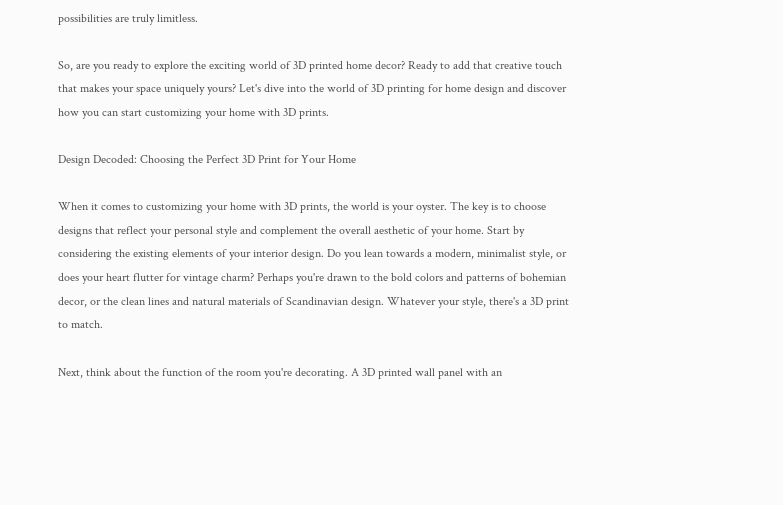possibilities are truly limitless.

So, are you ready to explore the exciting world of 3D printed home decor? Ready to add that creative touch that makes your space uniquely yours? Let's dive into the world of 3D printing for home design and discover how you can start customizing your home with 3D prints.

Design Decoded: Choosing the Perfect 3D Print for Your Home

When it comes to customizing your home with 3D prints, the world is your oyster. The key is to choose designs that reflect your personal style and complement the overall aesthetic of your home. Start by considering the existing elements of your interior design. Do you lean towards a modern, minimalist style, or does your heart flutter for vintage charm? Perhaps you're drawn to the bold colors and patterns of bohemian decor, or the clean lines and natural materials of Scandinavian design. Whatever your style, there's a 3D print to match.

Next, think about the function of the room you're decorating. A 3D printed wall panel with an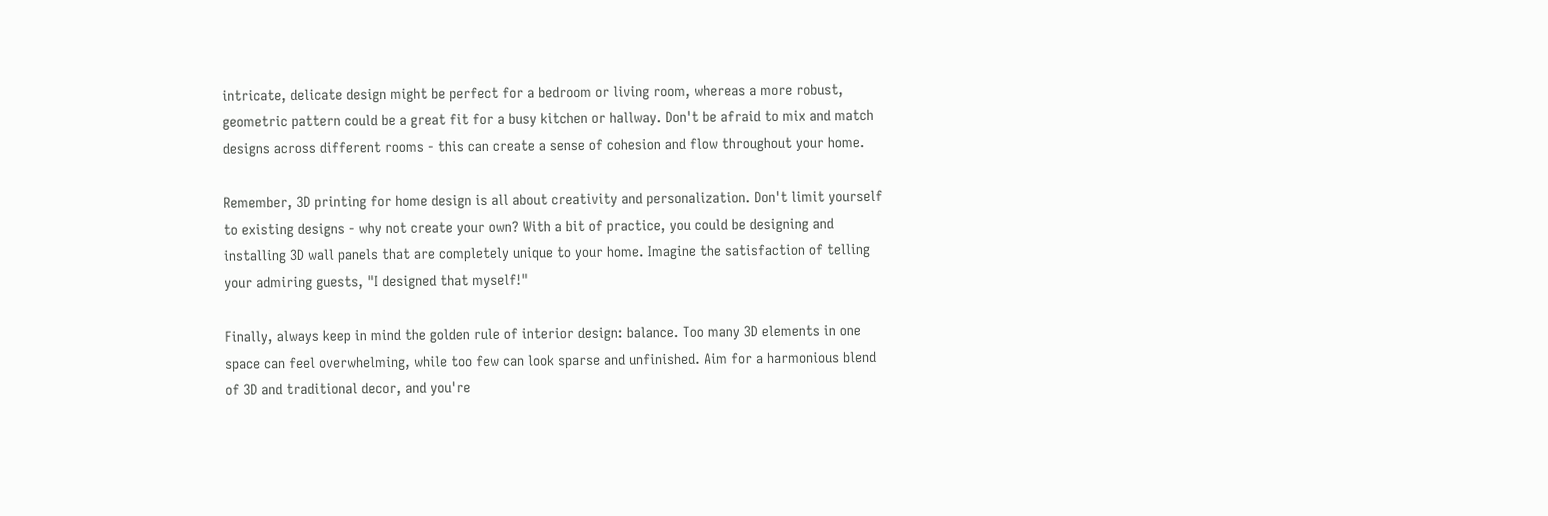intricate, delicate design might be perfect for a bedroom or living room, whereas a more robust, geometric pattern could be a great fit for a busy kitchen or hallway. Don't be afraid to mix and match designs across different rooms - this can create a sense of cohesion and flow throughout your home.

Remember, 3D printing for home design is all about creativity and personalization. Don't limit yourself to existing designs - why not create your own? With a bit of practice, you could be designing and installing 3D wall panels that are completely unique to your home. Imagine the satisfaction of telling your admiring guests, "I designed that myself!"

Finally, always keep in mind the golden rule of interior design: balance. Too many 3D elements in one space can feel overwhelming, while too few can look sparse and unfinished. Aim for a harmonious blend of 3D and traditional decor, and you're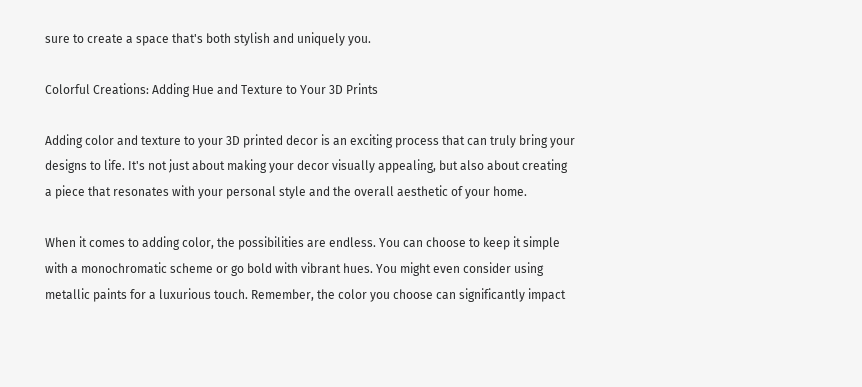sure to create a space that's both stylish and uniquely you.

Colorful Creations: Adding Hue and Texture to Your 3D Prints

Adding color and texture to your 3D printed decor is an exciting process that can truly bring your designs to life. It's not just about making your decor visually appealing, but also about creating a piece that resonates with your personal style and the overall aesthetic of your home.

When it comes to adding color, the possibilities are endless. You can choose to keep it simple with a monochromatic scheme or go bold with vibrant hues. You might even consider using metallic paints for a luxurious touch. Remember, the color you choose can significantly impact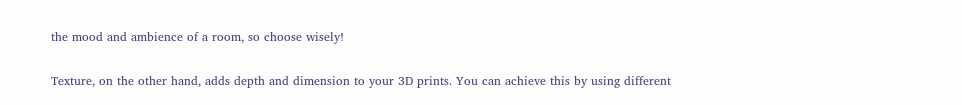the mood and ambience of a room, so choose wisely!

Texture, on the other hand, adds depth and dimension to your 3D prints. You can achieve this by using different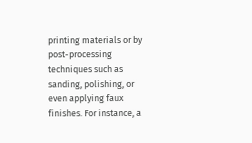printing materials or by post-processing techniques such as sanding, polishing, or even applying faux finishes. For instance, a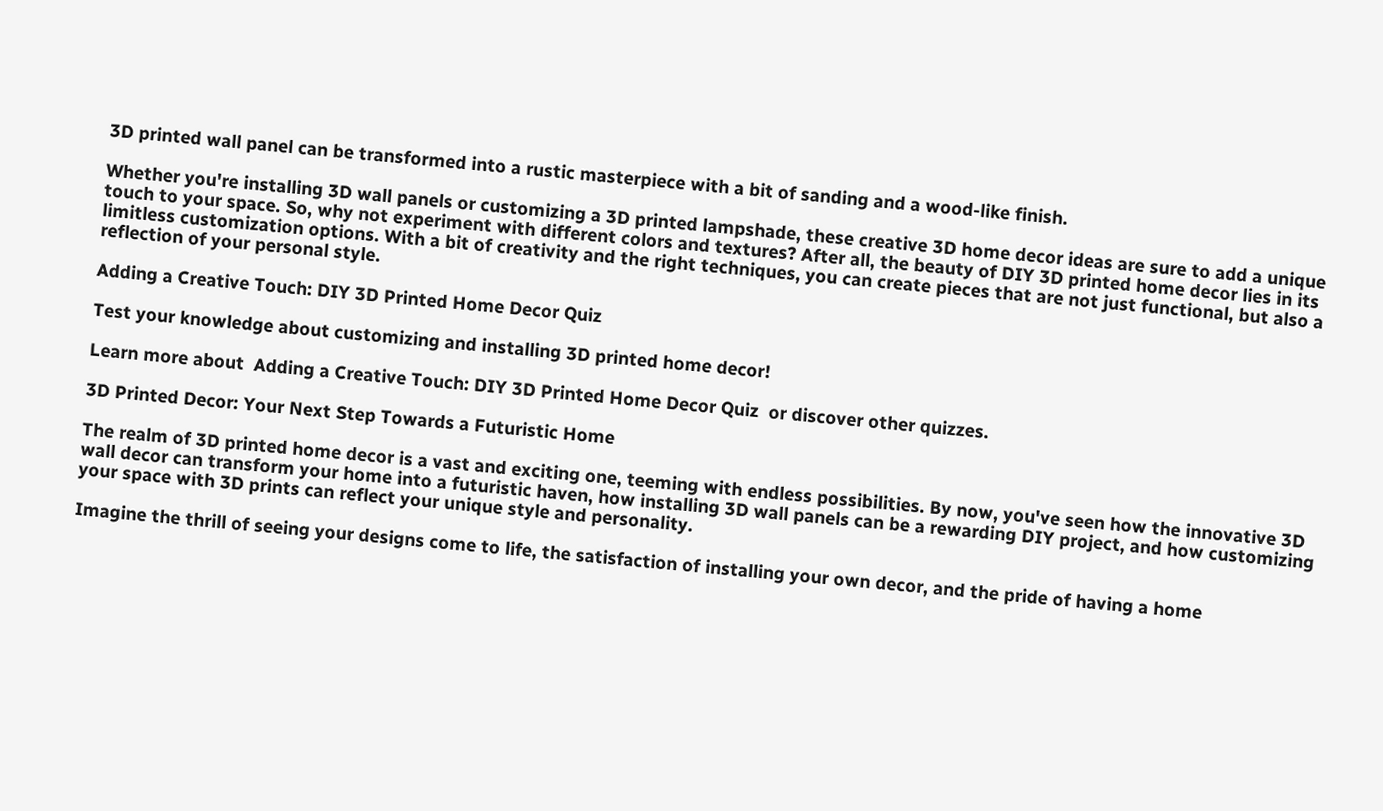3D printed wall panel can be transformed into a rustic masterpiece with a bit of sanding and a wood-like finish.

Whether you're installing 3D wall panels or customizing a 3D printed lampshade, these creative 3D home decor ideas are sure to add a unique touch to your space. So, why not experiment with different colors and textures? After all, the beauty of DIY 3D printed home decor lies in its limitless customization options. With a bit of creativity and the right techniques, you can create pieces that are not just functional, but also a reflection of your personal style.

Adding a Creative Touch: DIY 3D Printed Home Decor Quiz

Test your knowledge about customizing and installing 3D printed home decor!

Learn more about  Adding a Creative Touch: DIY 3D Printed Home Decor Quiz  or discover other quizzes.

3D Printed Decor: Your Next Step Towards a Futuristic Home

The realm of 3D printed home decor is a vast and exciting one, teeming with endless possibilities. By now, you've seen how the innovative 3D wall decor can transform your home into a futuristic haven, how installing 3D wall panels can be a rewarding DIY project, and how customizing your space with 3D prints can reflect your unique style and personality.

Imagine the thrill of seeing your designs come to life, the satisfaction of installing your own decor, and the pride of having a home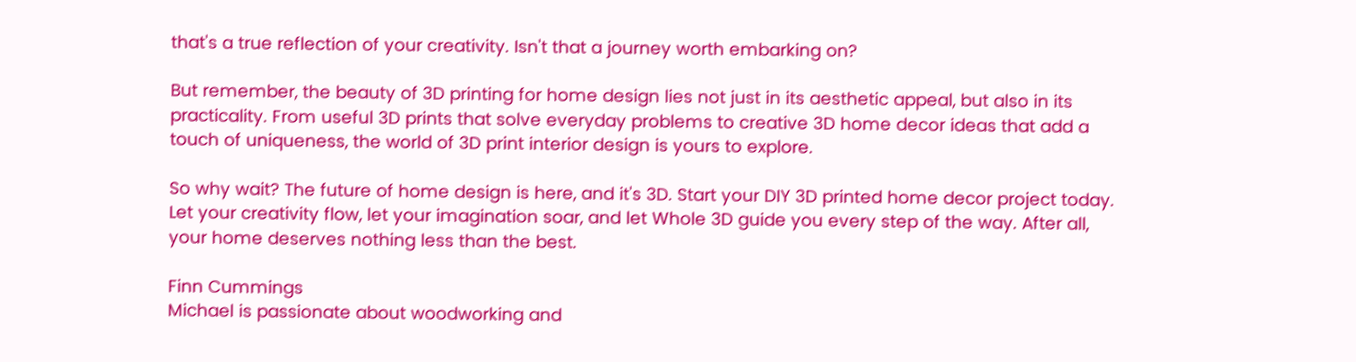that's a true reflection of your creativity. Isn't that a journey worth embarking on?

But remember, the beauty of 3D printing for home design lies not just in its aesthetic appeal, but also in its practicality. From useful 3D prints that solve everyday problems to creative 3D home decor ideas that add a touch of uniqueness, the world of 3D print interior design is yours to explore.

So why wait? The future of home design is here, and it's 3D. Start your DIY 3D printed home decor project today. Let your creativity flow, let your imagination soar, and let Whole 3D guide you every step of the way. After all, your home deserves nothing less than the best.

Finn Cummings
Michael is passionate about woodworking and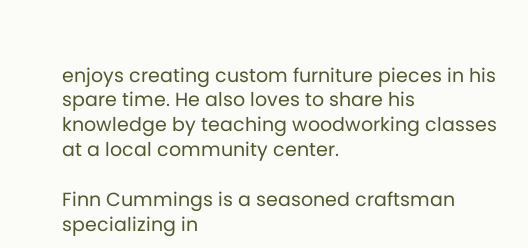enjoys creating custom furniture pieces in his spare time. He also loves to share his knowledge by teaching woodworking classes at a local community center.

Finn Cummings is a seasoned craftsman specializing in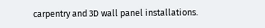carpentry and 3D wall panel installations.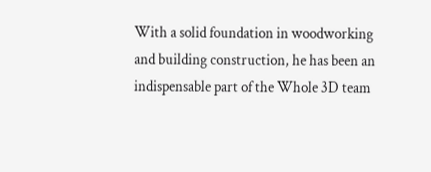With a solid foundation in woodworking and building construction, he has been an indispensable part of the Whole 3D team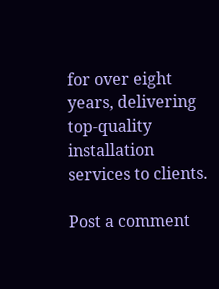for over eight years, delivering top-quality installation services to clients.

Post a comment